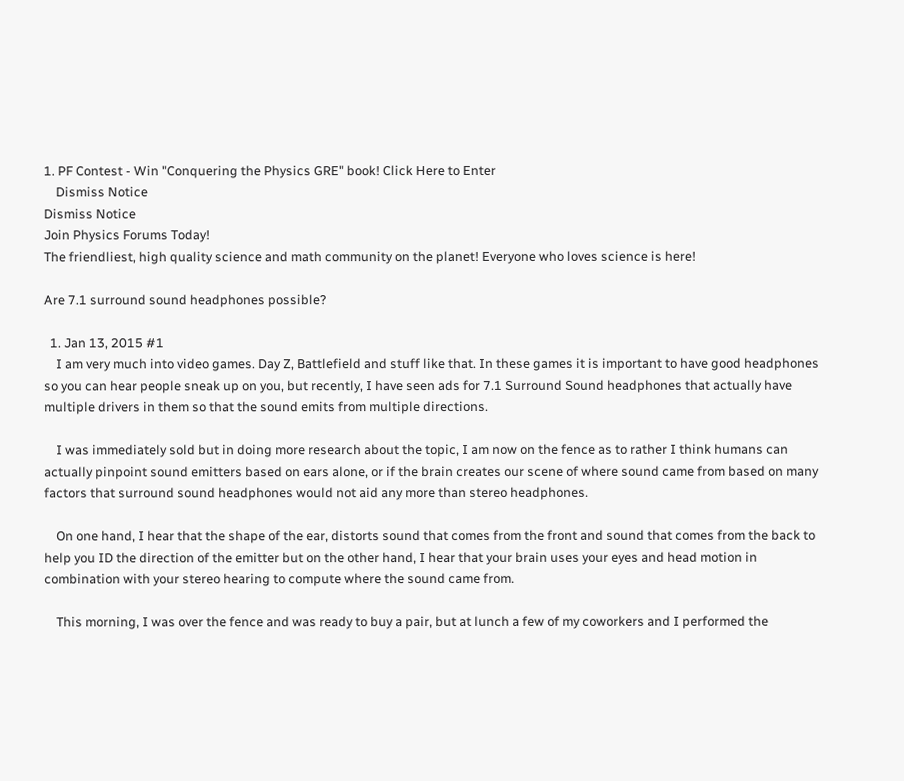1. PF Contest - Win "Conquering the Physics GRE" book! Click Here to Enter
    Dismiss Notice
Dismiss Notice
Join Physics Forums Today!
The friendliest, high quality science and math community on the planet! Everyone who loves science is here!

Are 7.1 surround sound headphones possible?

  1. Jan 13, 2015 #1
    I am very much into video games. Day Z, Battlefield and stuff like that. In these games it is important to have good headphones so you can hear people sneak up on you, but recently, I have seen ads for 7.1 Surround Sound headphones that actually have multiple drivers in them so that the sound emits from multiple directions.

    I was immediately sold but in doing more research about the topic, I am now on the fence as to rather I think humans can actually pinpoint sound emitters based on ears alone, or if the brain creates our scene of where sound came from based on many factors that surround sound headphones would not aid any more than stereo headphones.

    On one hand, I hear that the shape of the ear, distorts sound that comes from the front and sound that comes from the back to help you ID the direction of the emitter but on the other hand, I hear that your brain uses your eyes and head motion in combination with your stereo hearing to compute where the sound came from.

    This morning, I was over the fence and was ready to buy a pair, but at lunch a few of my coworkers and I performed the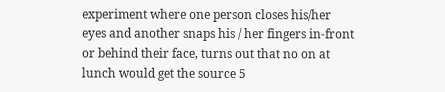experiment where one person closes his/her eyes and another snaps his / her fingers in-front or behind their face, turns out that no on at lunch would get the source 5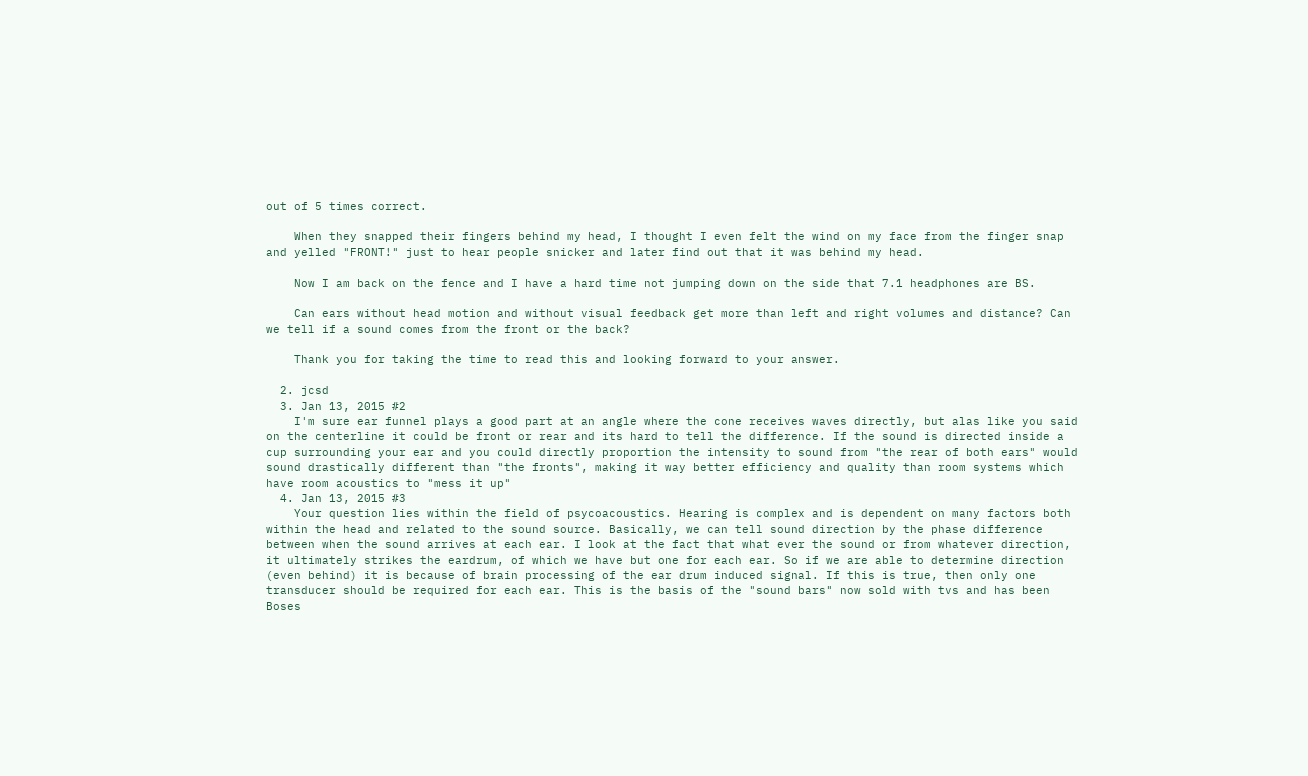out of 5 times correct.

    When they snapped their fingers behind my head, I thought I even felt the wind on my face from the finger snap and yelled "FRONT!" just to hear people snicker and later find out that it was behind my head.

    Now I am back on the fence and I have a hard time not jumping down on the side that 7.1 headphones are BS.

    Can ears without head motion and without visual feedback get more than left and right volumes and distance? Can we tell if a sound comes from the front or the back?

    Thank you for taking the time to read this and looking forward to your answer.

  2. jcsd
  3. Jan 13, 2015 #2
    I'm sure ear funnel plays a good part at an angle where the cone receives waves directly, but alas like you said on the centerline it could be front or rear and its hard to tell the difference. If the sound is directed inside a cup surrounding your ear and you could directly proportion the intensity to sound from "the rear of both ears" would sound drastically different than "the fronts", making it way better efficiency and quality than room systems which have room acoustics to "mess it up"
  4. Jan 13, 2015 #3
    Your question lies within the field of psycoacoustics. Hearing is complex and is dependent on many factors both within the head and related to the sound source. Basically, we can tell sound direction by the phase difference between when the sound arrives at each ear. I look at the fact that what ever the sound or from whatever direction, it ultimately strikes the eardrum, of which we have but one for each ear. So if we are able to determine direction (even behind) it is because of brain processing of the ear drum induced signal. If this is true, then only one transducer should be required for each ear. This is the basis of the "sound bars" now sold with tvs and has been Boses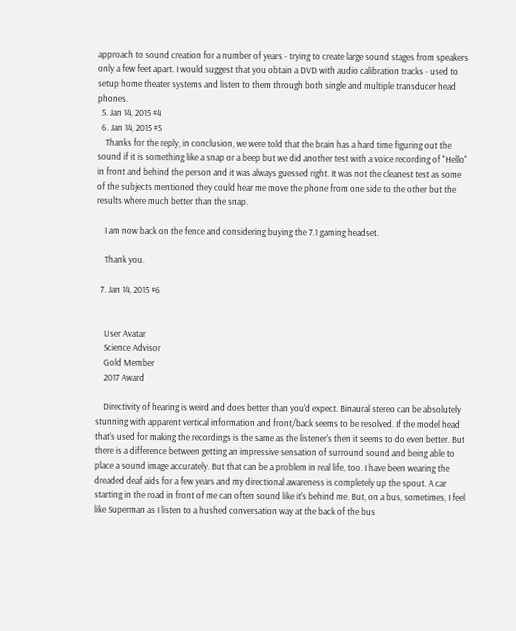approach to sound creation for a number of years - trying to create large sound stages from speakers only a few feet apart. I would suggest that you obtain a DVD with audio calibration tracks - used to setup home theater systems and listen to them through both single and multiple transducer head phones.
  5. Jan 14, 2015 #4
  6. Jan 14, 2015 #5
    Thanks for the reply, in conclusion, we were told that the brain has a hard time figuring out the sound if it is something like a snap or a beep but we did another test with a voice recording of "Hello" in front and behind the person and it was always guessed right. It was not the cleanest test as some of the subjects mentioned they could hear me move the phone from one side to the other but the results where much better than the snap.

    I am now back on the fence and considering buying the 7.1 gaming headset.

    Thank you.

  7. Jan 14, 2015 #6


    User Avatar
    Science Advisor
    Gold Member
    2017 Award

    Directivity of hearing is weird and does better than you'd expect. Binaural stereo can be absolutely stunning with apparent vertical information and front/back seems to be resolved. If the model head that's used for making the recordings is the same as the listener's then it seems to do even better. But there is a difference between getting an impressive sensation of surround sound and being able to place a sound image accurately. But that can be a problem in real life, too. I have been wearing the dreaded deaf aids for a few years and my directional awareness is completely up the spout. A car starting in the road in front of me can often sound like it's behind me. But, on a bus, sometimes, I feel like Superman as I listen to a hushed conversation way at the back of the bus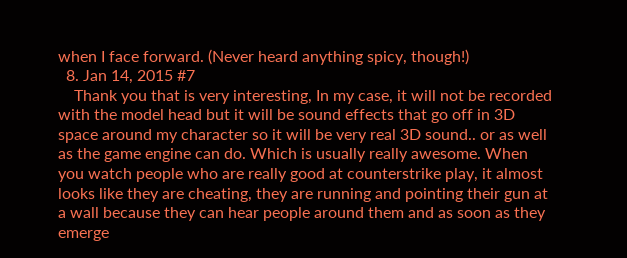when I face forward. (Never heard anything spicy, though!)
  8. Jan 14, 2015 #7
    Thank you that is very interesting, In my case, it will not be recorded with the model head but it will be sound effects that go off in 3D space around my character so it will be very real 3D sound.. or as well as the game engine can do. Which is usually really awesome. When you watch people who are really good at counterstrike play, it almost looks like they are cheating, they are running and pointing their gun at a wall because they can hear people around them and as soon as they emerge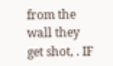from the wall they get shot, . IF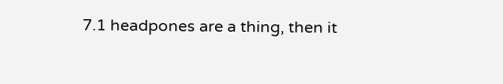7.1 headpones are a thing, then it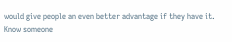would give people an even better advantage if they have it.
Know someone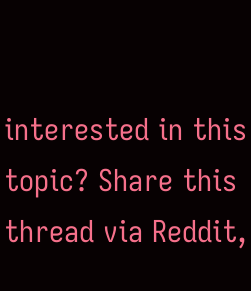interested in this topic? Share this thread via Reddit,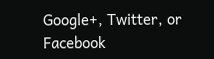Google+, Twitter, or Facebook